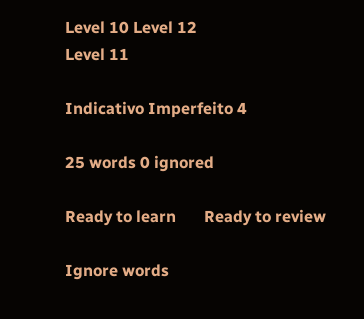Level 10 Level 12
Level 11

Indicativo Imperfeito 4

25 words 0 ignored

Ready to learn       Ready to review

Ignore words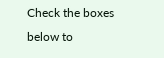Check the boxes below to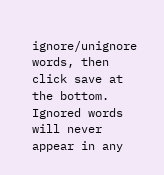ignore/unignore words, then click save at the bottom. Ignored words will never appear in any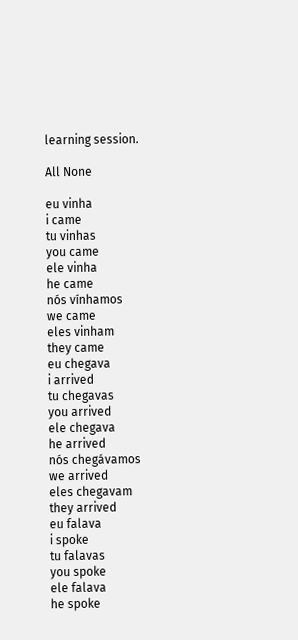learning session.

All None

eu vinha
i came
tu vinhas
you came
ele vinha
he came
nós vínhamos
we came
eles vinham
they came
eu chegava
i arrived
tu chegavas
you arrived
ele chegava
he arrived
nós chegávamos
we arrived
eles chegavam
they arrived
eu falava
i spoke
tu falavas
you spoke
ele falava
he spoke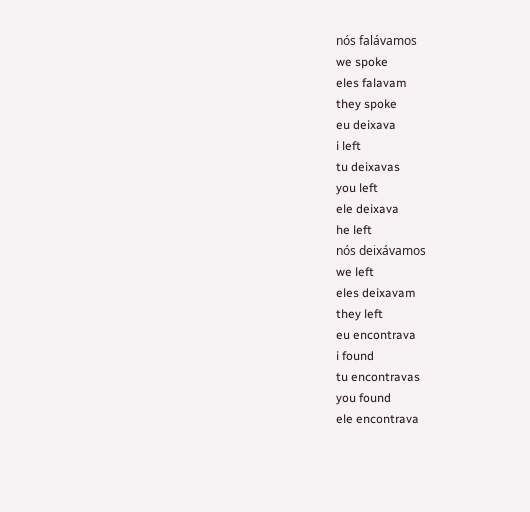nós falávamos
we spoke
eles falavam
they spoke
eu deixava
i left
tu deixavas
you left
ele deixava
he left
nós deixávamos
we left
eles deixavam
they left
eu encontrava
i found
tu encontravas
you found
ele encontrava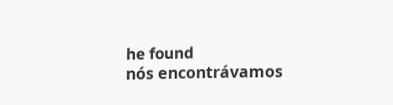he found
nós encontrávamos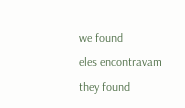we found
eles encontravam
they found